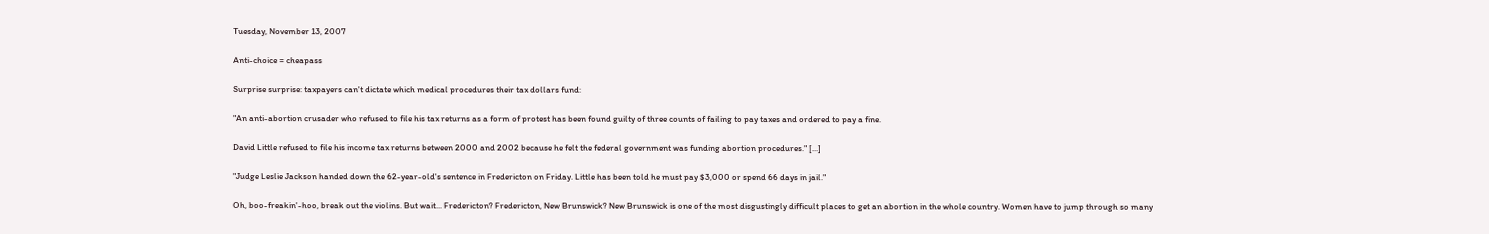Tuesday, November 13, 2007

Anti-choice = cheapass

Surprise surprise: taxpayers can't dictate which medical procedures their tax dollars fund:

"An anti-abortion crusader who refused to file his tax returns as a form of protest has been found guilty of three counts of failing to pay taxes and ordered to pay a fine.

David Little refused to file his income tax returns between 2000 and 2002 because he felt the federal government was funding abortion procedures." [...]

"Judge Leslie Jackson handed down the 62-year-old's sentence in Fredericton on Friday. Little has been told he must pay $3,000 or spend 66 days in jail."

Oh, boo-freakin'-hoo, break out the violins. But wait... Fredericton? Fredericton, New Brunswick? New Brunswick is one of the most disgustingly difficult places to get an abortion in the whole country. Women have to jump through so many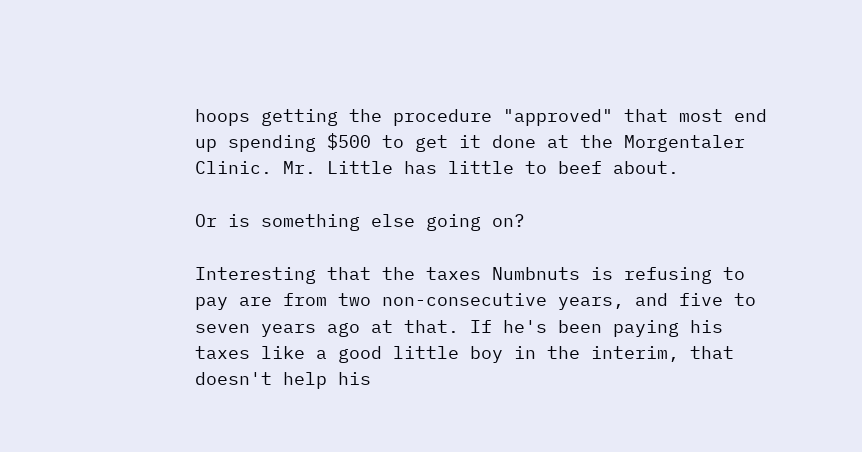hoops getting the procedure "approved" that most end up spending $500 to get it done at the Morgentaler Clinic. Mr. Little has little to beef about.

Or is something else going on?

Interesting that the taxes Numbnuts is refusing to pay are from two non-consecutive years, and five to seven years ago at that. If he's been paying his taxes like a good little boy in the interim, that doesn't help his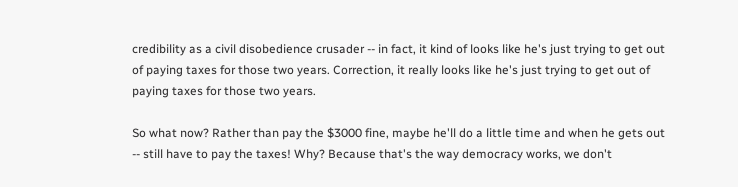credibility as a civil disobedience crusader -- in fact, it kind of looks like he's just trying to get out of paying taxes for those two years. Correction, it really looks like he's just trying to get out of paying taxes for those two years.

So what now? Rather than pay the $3000 fine, maybe he'll do a little time and when he gets out -- still have to pay the taxes! Why? Because that's the way democracy works, we don't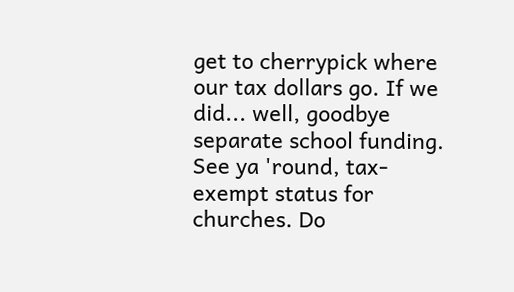get to cherrypick where our tax dollars go. If we did... well, goodbye separate school funding. See ya 'round, tax-exempt status for churches. Do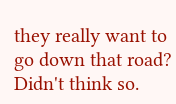they really want to go down that road? Didn't think so.